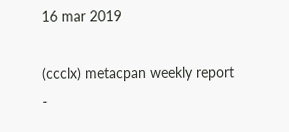16 mar 2019

(ccclx) metacpan weekly report -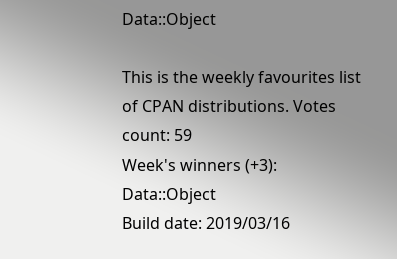Data::Object

This is the weekly favourites list of CPAN distributions. Votes count: 59
Week's winners (+3): Data::Object
Build date: 2019/03/16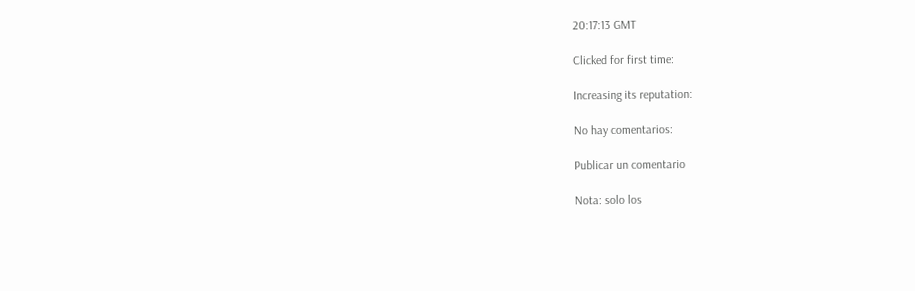20:17:13 GMT

Clicked for first time:

Increasing its reputation:

No hay comentarios:

Publicar un comentario

Nota: solo los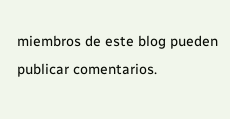miembros de este blog pueden publicar comentarios.